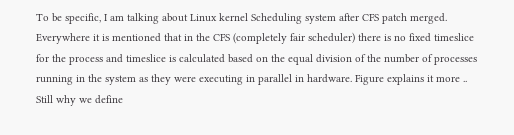To be specific, I am talking about Linux kernel Scheduling system after CFS patch merged.
Everywhere it is mentioned that in the CFS (completely fair scheduler) there is no fixed timeslice for the process and timeslice is calculated based on the equal division of the number of processes running in the system as they were executing in parallel in hardware. Figure explains it more ..
Still why we define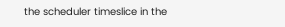the scheduler timeslice in the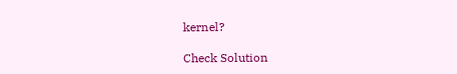kernel?

Check Solution